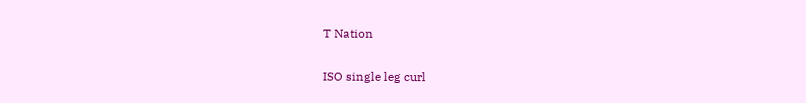T Nation

ISO single leg curl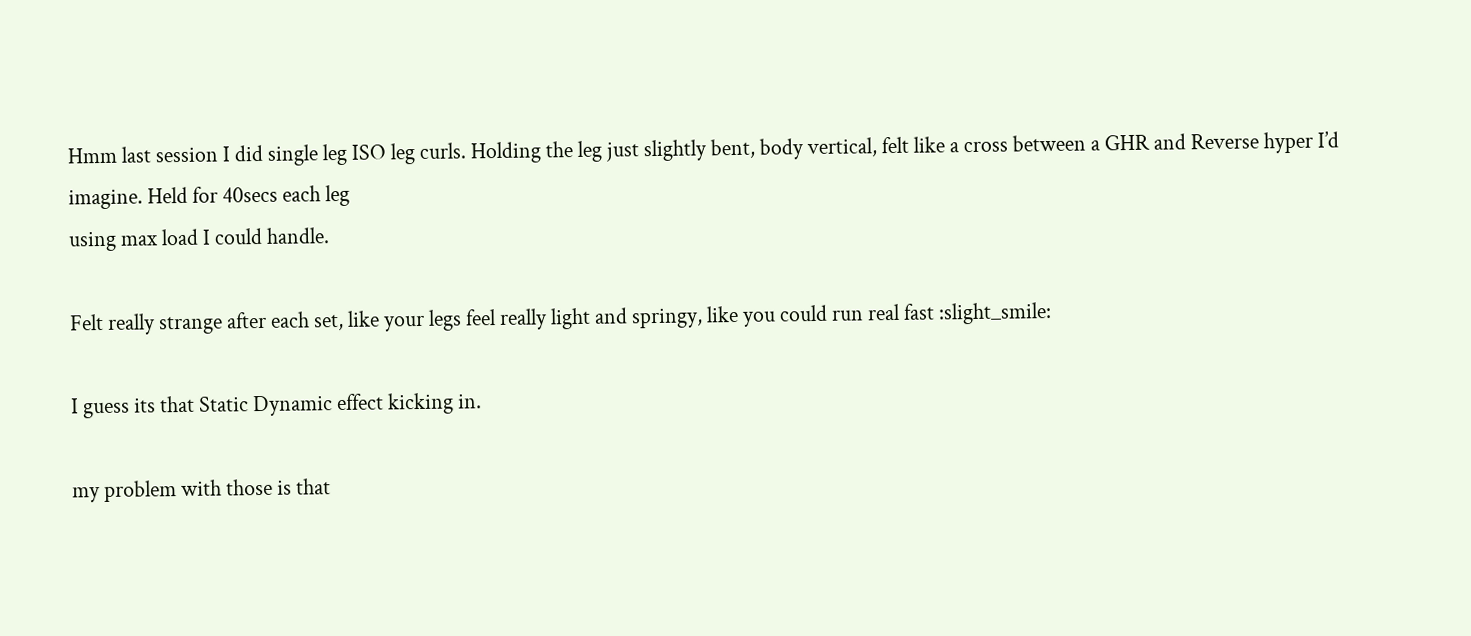Hmm last session I did single leg ISO leg curls. Holding the leg just slightly bent, body vertical, felt like a cross between a GHR and Reverse hyper I’d imagine. Held for 40secs each leg
using max load I could handle.

Felt really strange after each set, like your legs feel really light and springy, like you could run real fast :slight_smile:

I guess its that Static Dynamic effect kicking in.

my problem with those is that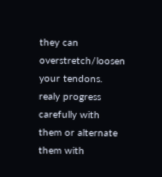they can overstretch/loosen your tendons. realy progress carefully with them or alternate them with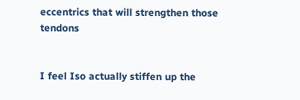eccentrics that will strengthen those tendons


I feel Iso actually stiffen up the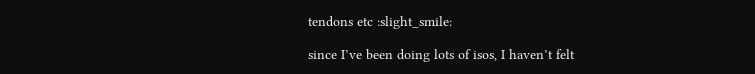tendons etc :slight_smile:

since I’ve been doing lots of isos, I haven’t felt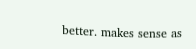better. makes sense as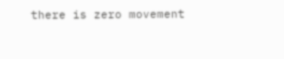there is zero movement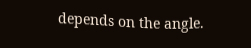depends on the angle.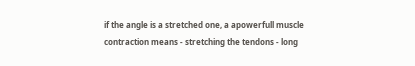if the angle is a stretched one, a apowerfull muscle contraction means - stretching the tendons - long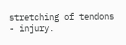stretching of tendons - injury.